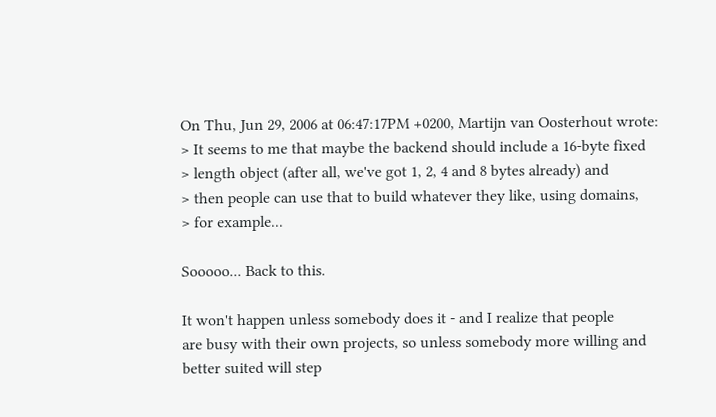On Thu, Jun 29, 2006 at 06:47:17PM +0200, Martijn van Oosterhout wrote:
> It seems to me that maybe the backend should include a 16-byte fixed
> length object (after all, we've got 1, 2, 4 and 8 bytes already) and
> then people can use that to build whatever they like, using domains,
> for example...

Sooooo... Back to this.

It won't happen unless somebody does it - and I realize that people
are busy with their own projects, so unless somebody more willing and
better suited will step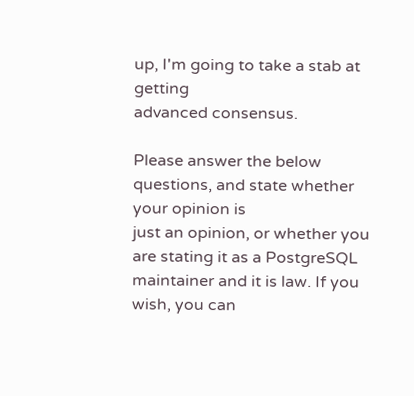up, I'm going to take a stab at getting
advanced consensus.

Please answer the below questions, and state whether your opinion is
just an opinion, or whether you are stating it as a PostgreSQL
maintainer and it is law. If you wish, you can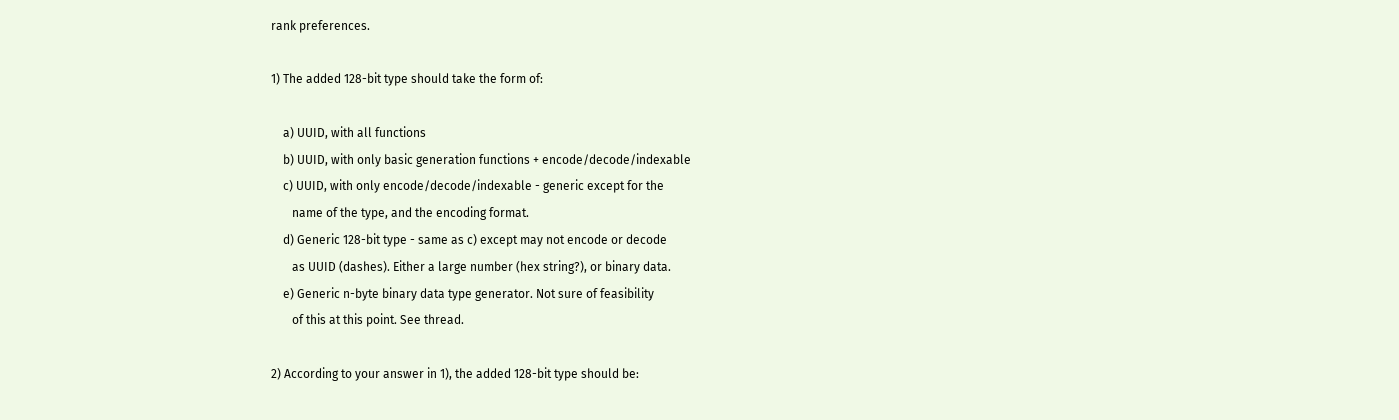rank preferences.

1) The added 128-bit type should take the form of:

    a) UUID, with all functions
    b) UUID, with only basic generation functions + encode/decode/indexable
    c) UUID, with only encode/decode/indexable - generic except for the
       name of the type, and the encoding format.
    d) Generic 128-bit type - same as c) except may not encode or decode
       as UUID (dashes). Either a large number (hex string?), or binary data.
    e) Generic n-byte binary data type generator. Not sure of feasibility
       of this at this point. See thread.

2) According to your answer in 1), the added 128-bit type should be: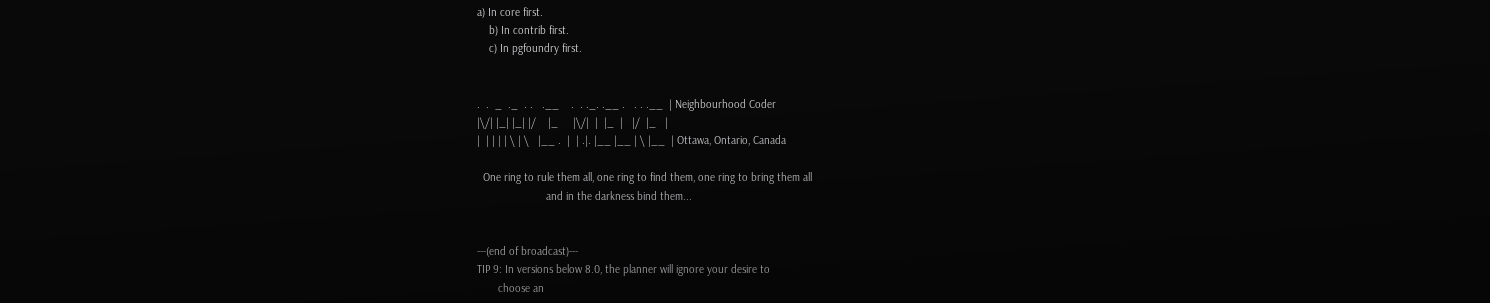a) In core first.
    b) In contrib first.
    c) In pgfoundry first.


.  .  _  ._  . .   .__    .  . ._. .__ .   . . .__  | Neighbourhood Coder
|\/| |_| |_| |/    |_     |\/|  |  |_  |   |/  |_   |
|  | | | | \ | \   |__ .  |  | .|. |__ |__ | \ |__  | Ottawa, Ontario, Canada

  One ring to rule them all, one ring to find them, one ring to bring them all
                       and in the darkness bind them...


---(end of broadcast)---
TIP 9: In versions below 8.0, the planner will ignore your desire to
       choose an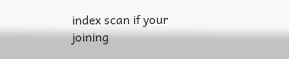index scan if your joining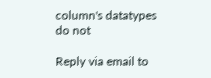column's datatypes do not

Reply via email to